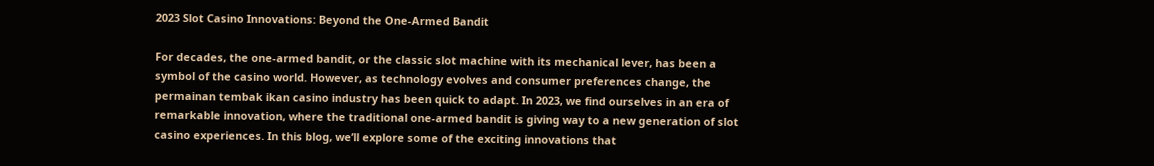2023 Slot Casino Innovations: Beyond the One-Armed Bandit

For decades, the one-armed bandit, or the classic slot machine with its mechanical lever, has been a symbol of the casino world. However, as technology evolves and consumer preferences change, the permainan tembak ikan casino industry has been quick to adapt. In 2023, we find ourselves in an era of remarkable innovation, where the traditional one-armed bandit is giving way to a new generation of slot casino experiences. In this blog, we’ll explore some of the exciting innovations that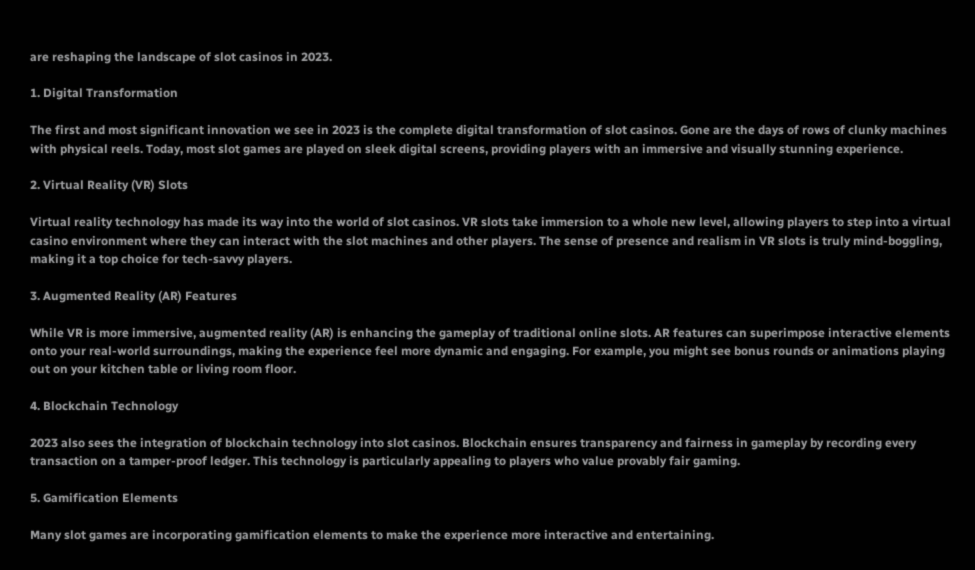are reshaping the landscape of slot casinos in 2023.

1. Digital Transformation

The first and most significant innovation we see in 2023 is the complete digital transformation of slot casinos. Gone are the days of rows of clunky machines with physical reels. Today, most slot games are played on sleek digital screens, providing players with an immersive and visually stunning experience.

2. Virtual Reality (VR) Slots

Virtual reality technology has made its way into the world of slot casinos. VR slots take immersion to a whole new level, allowing players to step into a virtual casino environment where they can interact with the slot machines and other players. The sense of presence and realism in VR slots is truly mind-boggling, making it a top choice for tech-savvy players.

3. Augmented Reality (AR) Features

While VR is more immersive, augmented reality (AR) is enhancing the gameplay of traditional online slots. AR features can superimpose interactive elements onto your real-world surroundings, making the experience feel more dynamic and engaging. For example, you might see bonus rounds or animations playing out on your kitchen table or living room floor.

4. Blockchain Technology

2023 also sees the integration of blockchain technology into slot casinos. Blockchain ensures transparency and fairness in gameplay by recording every transaction on a tamper-proof ledger. This technology is particularly appealing to players who value provably fair gaming.

5. Gamification Elements

Many slot games are incorporating gamification elements to make the experience more interactive and entertaining.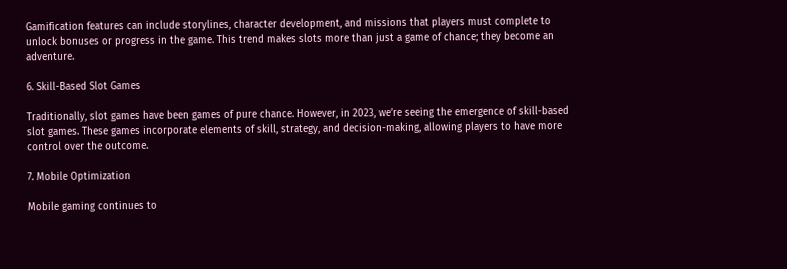Gamification features can include storylines, character development, and missions that players must complete to unlock bonuses or progress in the game. This trend makes slots more than just a game of chance; they become an adventure.

6. Skill-Based Slot Games

Traditionally, slot games have been games of pure chance. However, in 2023, we’re seeing the emergence of skill-based slot games. These games incorporate elements of skill, strategy, and decision-making, allowing players to have more control over the outcome.

7. Mobile Optimization

Mobile gaming continues to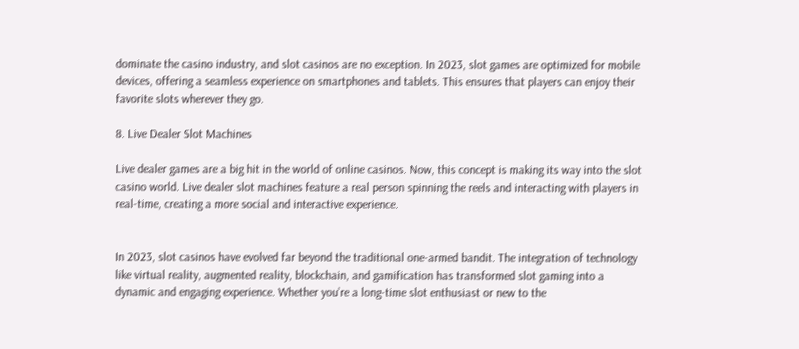dominate the casino industry, and slot casinos are no exception. In 2023, slot games are optimized for mobile devices, offering a seamless experience on smartphones and tablets. This ensures that players can enjoy their favorite slots wherever they go.

8. Live Dealer Slot Machines

Live dealer games are a big hit in the world of online casinos. Now, this concept is making its way into the slot casino world. Live dealer slot machines feature a real person spinning the reels and interacting with players in real-time, creating a more social and interactive experience.


In 2023, slot casinos have evolved far beyond the traditional one-armed bandit. The integration of technology like virtual reality, augmented reality, blockchain, and gamification has transformed slot gaming into a dynamic and engaging experience. Whether you’re a long-time slot enthusiast or new to the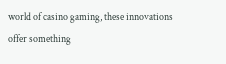world of casino gaming, these innovations offer something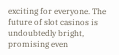exciting for everyone. The future of slot casinos is undoubtedly bright, promising even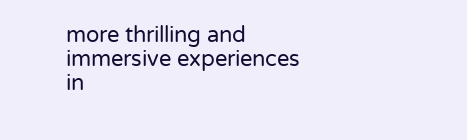more thrilling and immersive experiences in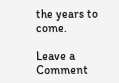the years to come.

Leave a Comment